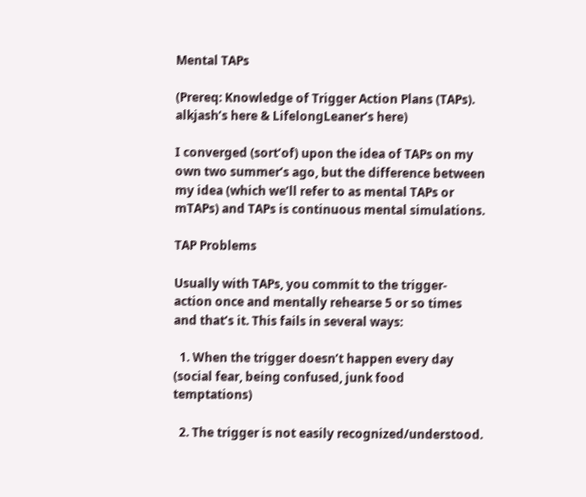Mental TAPs

(Prereq: Knowledge of Trigger Action Plans (TAPs). alkjash’s here & LifelongLeaner’s here)

I converged (sort’of) upon the idea of TAPs on my own two summer’s ago, but the difference between my idea (which we’ll refer to as mental TAPs or mTAPs) and TAPs is continuous mental simulations.

TAP Problems

Usually with TAPs, you commit to the trigger-action once and mentally rehearse 5 or so times and that’s it. This fails in several ways:

  1. When the trigger doesn’t happen every day (social fear, being confused, junk food temptations)

  2. The trigger is not easily recognized/understood.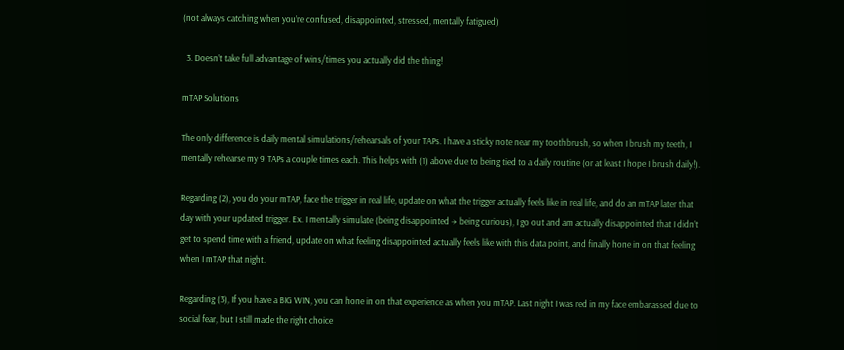(not always catching when you’re confused, disappointed, stressed, mentally fatigued)

  3. Doesn’t take full advantage of wins/times you actually did the thing!

mTAP Solutions

The only difference is daily mental simulations/rehearsals of your TAPs. I have a sticky note near my toothbrush, so when I brush my teeth, I mentally rehearse my 9 TAPs a couple times each. This helps with (1) above due to being tied to a daily routine (or at least I hope I brush daily!).

Regarding (2), you do your mTAP, face the trigger in real life, update on what the trigger actually feels like in real life, and do an mTAP later that day with your updated trigger. Ex. I mentally simulate (being disappointed → being curious), I go out and am actually disappointed that I didn’t get to spend time with a friend, update on what feeling disappointed actually feels like with this data point, and finally hone in on that feeling when I mTAP that night.

Regarding (3), If you have a BIG WIN, you can hone in on that experience as when you mTAP. Last night I was red in my face embarassed due to social fear, but I still made the right choice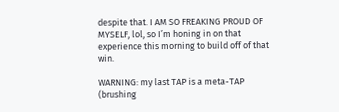despite that. I AM SO FREAKING PROUD OF MYSELF, lol, so I’m honing in on that experience this morning to build off of that win.

WARNING: my last TAP is a meta-TAP (brushing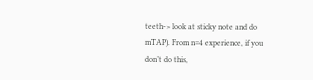teeth-> look at sticky note and do mTAP). From n=4 experience, if you don’t do this,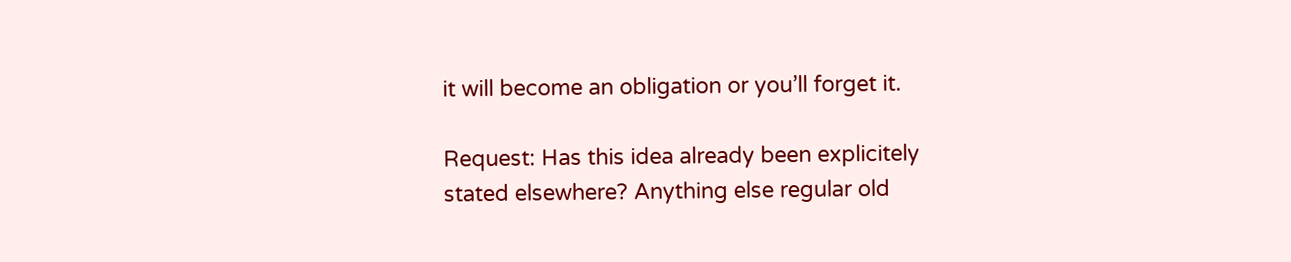it will become an obligation or you’ll forget it.

Request: Has this idea already been explicitely stated elsewhere? Anything else regular old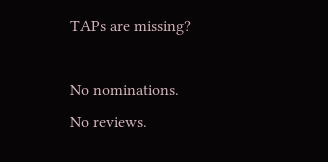TAPs are missing?

No nominations.
No reviews.